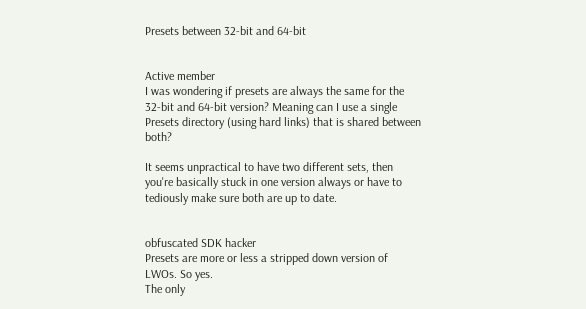Presets between 32-bit and 64-bit


Active member
I was wondering if presets are always the same for the 32-bit and 64-bit version? Meaning can I use a single Presets directory (using hard links) that is shared between both?

It seems unpractical to have two different sets, then you're basically stuck in one version always or have to tediously make sure both are up to date.


obfuscated SDK hacker
Presets are more or less a stripped down version of LWOs. So yes.
The only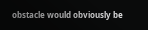obstacle would obviously be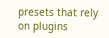presets that rely on plugins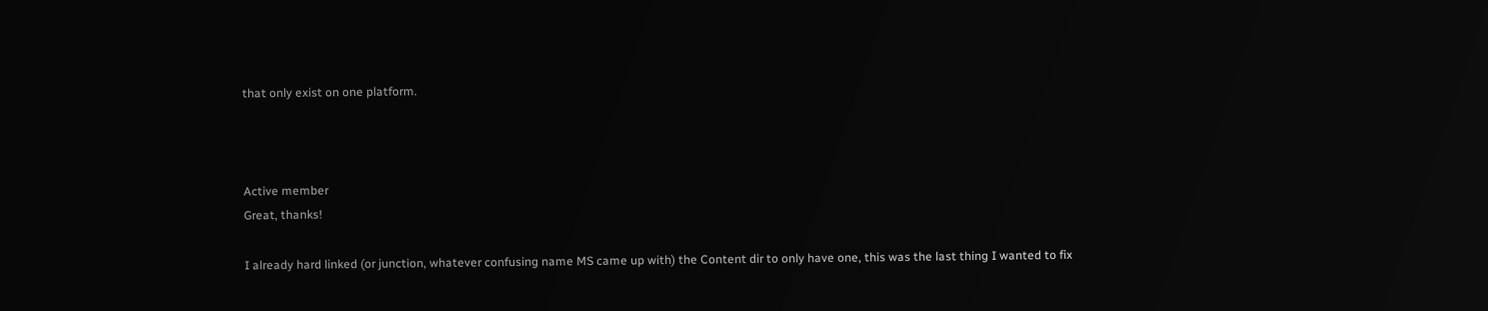that only exist on one platform.



Active member
Great, thanks!

I already hard linked (or junction, whatever confusing name MS came up with) the Content dir to only have one, this was the last thing I wanted to fix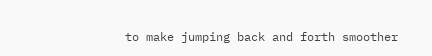to make jumping back and forth smoother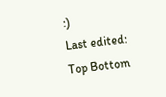:)
Last edited:
Top Bottom